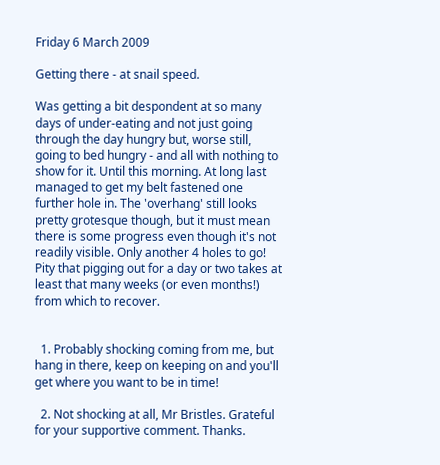Friday 6 March 2009

Getting there - at snail speed.

Was getting a bit despondent at so many days of under-eating and not just going through the day hungry but, worse still, going to bed hungry - and all with nothing to show for it. Until this morning. At long last managed to get my belt fastened one further hole in. The 'overhang' still looks pretty grotesque though, but it must mean there is some progress even though it's not readily visible. Only another 4 holes to go! Pity that pigging out for a day or two takes at least that many weeks (or even months!) from which to recover.


  1. Probably shocking coming from me, but hang in there, keep on keeping on and you'll get where you want to be in time!

  2. Not shocking at all, Mr Bristles. Grateful for your supportive comment. Thanks.